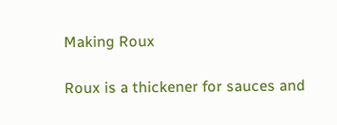Making Roux

Roux is a thickener for sauces and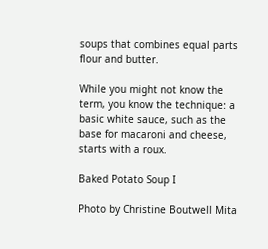soups that combines equal parts flour and butter.

While you might not know the term, you know the technique: a basic white sauce, such as the base for macaroni and cheese, starts with a roux.

Baked Potato Soup I

Photo by Christine Boutwell Mita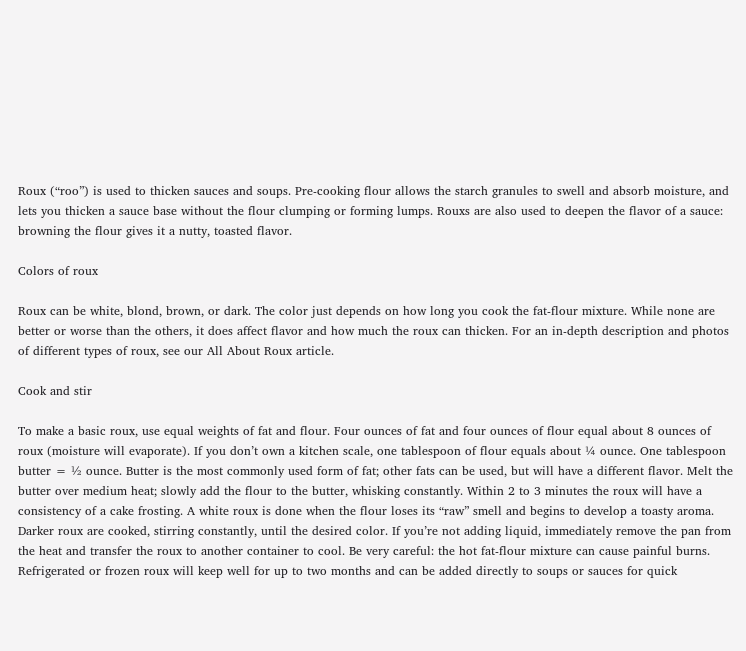Roux (“roo”) is used to thicken sauces and soups. Pre-cooking flour allows the starch granules to swell and absorb moisture, and lets you thicken a sauce base without the flour clumping or forming lumps. Rouxs are also used to deepen the flavor of a sauce: browning the flour gives it a nutty, toasted flavor.

Colors of roux

Roux can be white, blond, brown, or dark. The color just depends on how long you cook the fat-flour mixture. While none are better or worse than the others, it does affect flavor and how much the roux can thicken. For an in-depth description and photos of different types of roux, see our All About Roux article.

Cook and stir

To make a basic roux, use equal weights of fat and flour. Four ounces of fat and four ounces of flour equal about 8 ounces of roux (moisture will evaporate). If you don’t own a kitchen scale, one tablespoon of flour equals about ¼ ounce. One tablespoon butter = ½ ounce. Butter is the most commonly used form of fat; other fats can be used, but will have a different flavor. Melt the butter over medium heat; slowly add the flour to the butter, whisking constantly. Within 2 to 3 minutes the roux will have a consistency of a cake frosting. A white roux is done when the flour loses its “raw” smell and begins to develop a toasty aroma. Darker roux are cooked, stirring constantly, until the desired color. If you’re not adding liquid, immediately remove the pan from the heat and transfer the roux to another container to cool. Be very careful: the hot fat-flour mixture can cause painful burns. Refrigerated or frozen roux will keep well for up to two months and can be added directly to soups or sauces for quick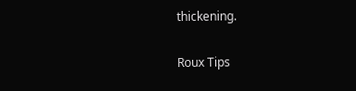thickening.

Roux Tips